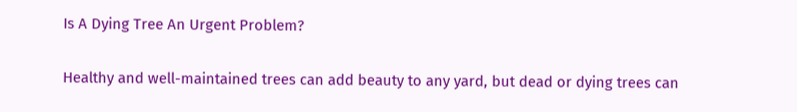Is A Dying Tree An Urgent Problem?


Healthy and well-maintained trees can add beauty to any yard, but dead or dying trees can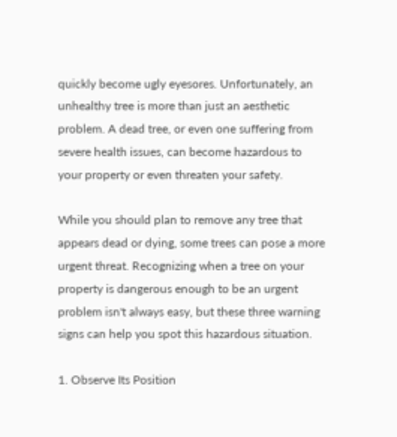quickly become ugly eyesores. Unfortunately, an unhealthy tree is more than just an aesthetic problem. A dead tree, or even one suffering from severe health issues, can become hazardous to your property or even threaten your safety.

While you should plan to remove any tree that appears dead or dying, some trees can pose a more urgent threat. Recognizing when a tree on your property is dangerous enough to be an urgent problem isn't always easy, but these three warning signs can help you spot this hazardous situation.

1. Observe Its Position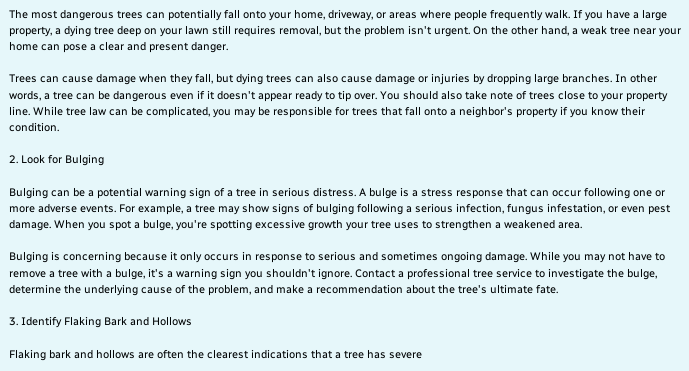The most dangerous trees can potentially fall onto your home, driveway, or areas where people frequently walk. If you have a large property, a dying tree deep on your lawn still requires removal, but the problem isn't urgent. On the other hand, a weak tree near your home can pose a clear and present danger.

Trees can cause damage when they fall, but dying trees can also cause damage or injuries by dropping large branches. In other words, a tree can be dangerous even if it doesn't appear ready to tip over. You should also take note of trees close to your property line. While tree law can be complicated, you may be responsible for trees that fall onto a neighbor's property if you know their condition.

2. Look for Bulging

Bulging can be a potential warning sign of a tree in serious distress. A bulge is a stress response that can occur following one or more adverse events. For example, a tree may show signs of bulging following a serious infection, fungus infestation, or even pest damage. When you spot a bulge, you're spotting excessive growth your tree uses to strengthen a weakened area.

Bulging is concerning because it only occurs in response to serious and sometimes ongoing damage. While you may not have to remove a tree with a bulge, it's a warning sign you shouldn't ignore. Contact a professional tree service to investigate the bulge, determine the underlying cause of the problem, and make a recommendation about the tree's ultimate fate.

3. Identify Flaking Bark and Hollows

Flaking bark and hollows are often the clearest indications that a tree has severe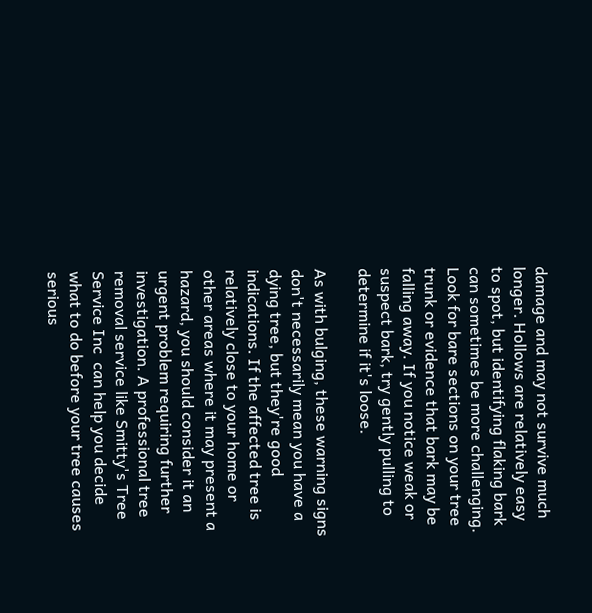damage and may not survive much longer. Hollows are relatively easy to spot, but identifying flaking bark can sometimes be more challenging. Look for bare sections on your tree trunk or evidence that bark may be falling away. If you notice weak or suspect bark, try gently pulling to determine if it's loose.

As with bulging, these warning signs don't necessarily mean you have a dying tree, but they're good indications. If the affected tree is relatively close to your home or other areas where it may present a hazard, you should consider it an urgent problem requiring further investigation. A professional tree removal service like Smitty's Tree Service Inc  can help you decide what to do before your tree causes serious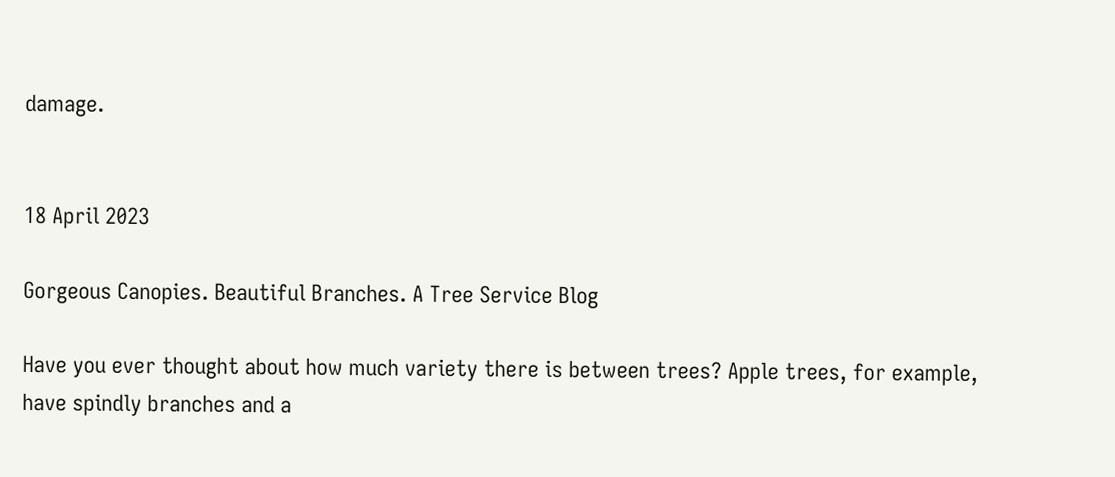damage.


18 April 2023

Gorgeous Canopies. Beautiful Branches. A Tree Service Blog

Have you ever thought about how much variety there is between trees? Apple trees, for example, have spindly branches and a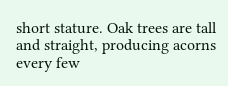short stature. Oak trees are tall and straight, producing acorns every few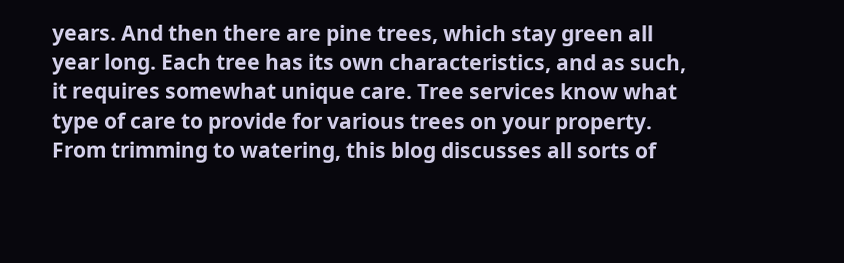years. And then there are pine trees, which stay green all year long. Each tree has its own characteristics, and as such, it requires somewhat unique care. Tree services know what type of care to provide for various trees on your property. From trimming to watering, this blog discusses all sorts of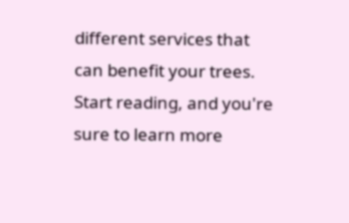different services that can benefit your trees. Start reading, and you're sure to learn more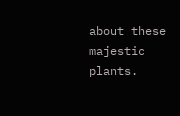about these majestic plants.